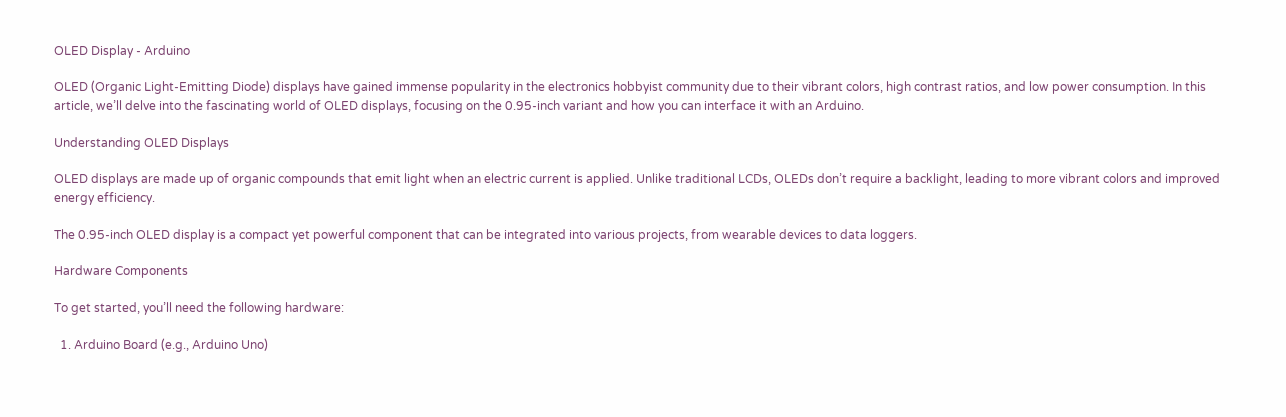OLED Display - Arduino

OLED (Organic Light-Emitting Diode) displays have gained immense popularity in the electronics hobbyist community due to their vibrant colors, high contrast ratios, and low power consumption. In this article, we’ll delve into the fascinating world of OLED displays, focusing on the 0.95-inch variant and how you can interface it with an Arduino.

Understanding OLED Displays

OLED displays are made up of organic compounds that emit light when an electric current is applied. Unlike traditional LCDs, OLEDs don’t require a backlight, leading to more vibrant colors and improved energy efficiency.

The 0.95-inch OLED display is a compact yet powerful component that can be integrated into various projects, from wearable devices to data loggers.

Hardware Components

To get started, you’ll need the following hardware:

  1. Arduino Board (e.g., Arduino Uno)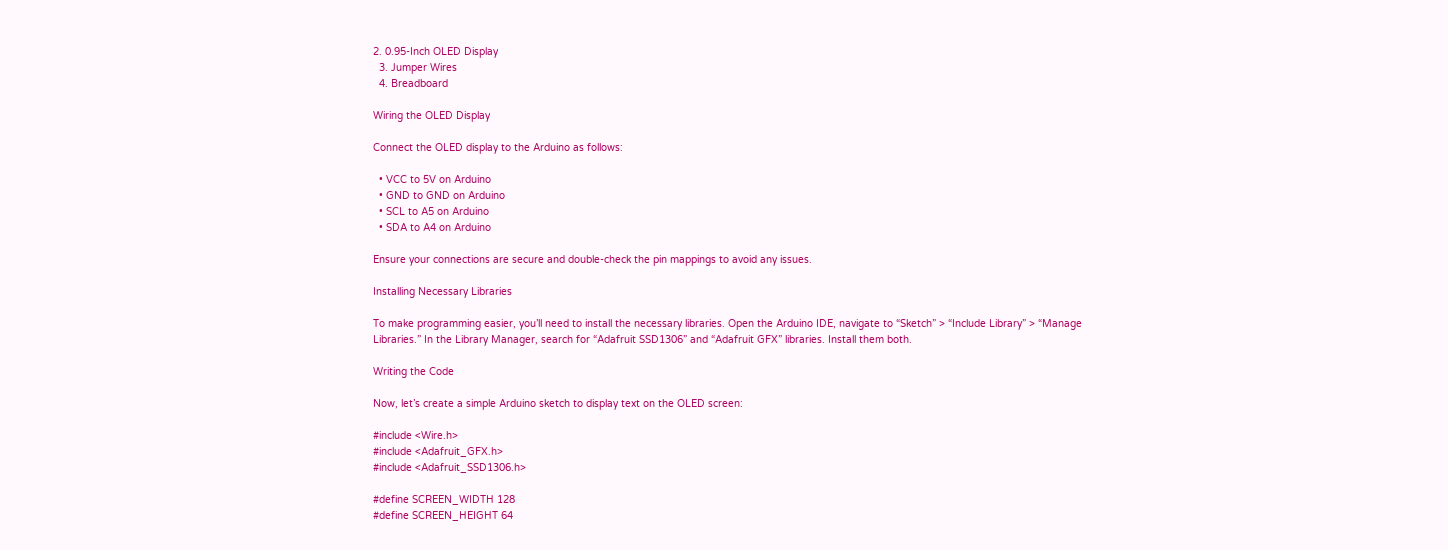2. 0.95-Inch OLED Display
  3. Jumper Wires
  4. Breadboard

Wiring the OLED Display

Connect the OLED display to the Arduino as follows:

  • VCC to 5V on Arduino
  • GND to GND on Arduino
  • SCL to A5 on Arduino
  • SDA to A4 on Arduino

Ensure your connections are secure and double-check the pin mappings to avoid any issues.

Installing Necessary Libraries

To make programming easier, you’ll need to install the necessary libraries. Open the Arduino IDE, navigate to “Sketch” > “Include Library” > “Manage Libraries.” In the Library Manager, search for “Adafruit SSD1306” and “Adafruit GFX” libraries. Install them both.

Writing the Code

Now, let’s create a simple Arduino sketch to display text on the OLED screen:

#include <Wire.h>
#include <Adafruit_GFX.h>
#include <Adafruit_SSD1306.h>

#define SCREEN_WIDTH 128
#define SCREEN_HEIGHT 64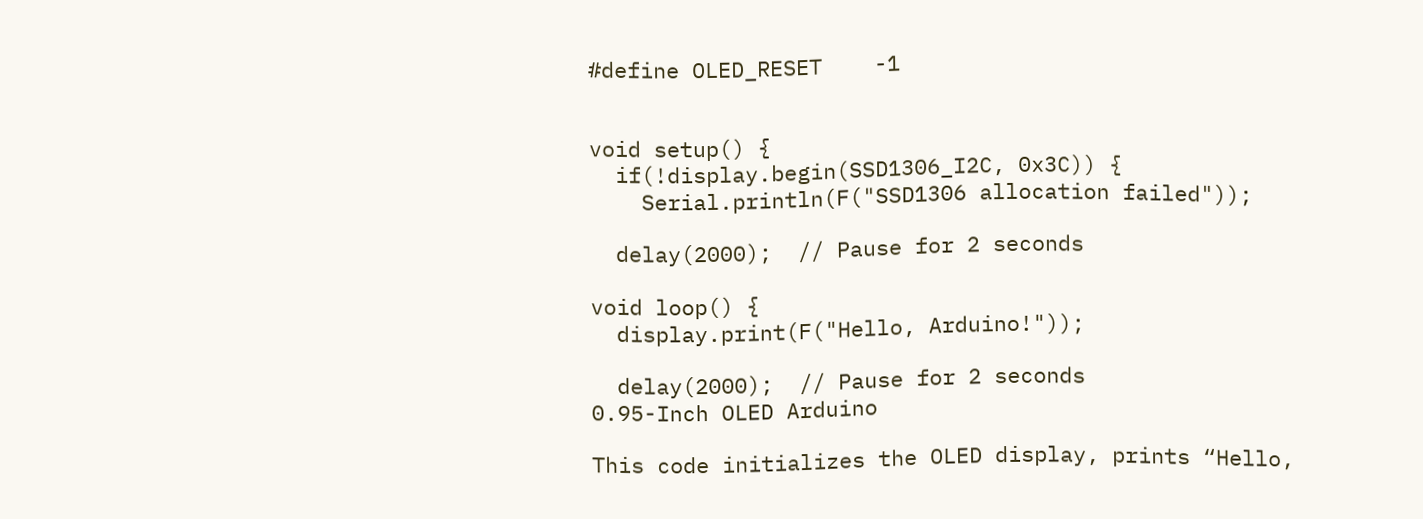#define OLED_RESET    -1


void setup() {
  if(!display.begin(SSD1306_I2C, 0x3C)) {
    Serial.println(F("SSD1306 allocation failed"));

  delay(2000);  // Pause for 2 seconds

void loop() {
  display.print(F("Hello, Arduino!"));

  delay(2000);  // Pause for 2 seconds
0.95-Inch OLED Arduino

This code initializes the OLED display, prints “Hello,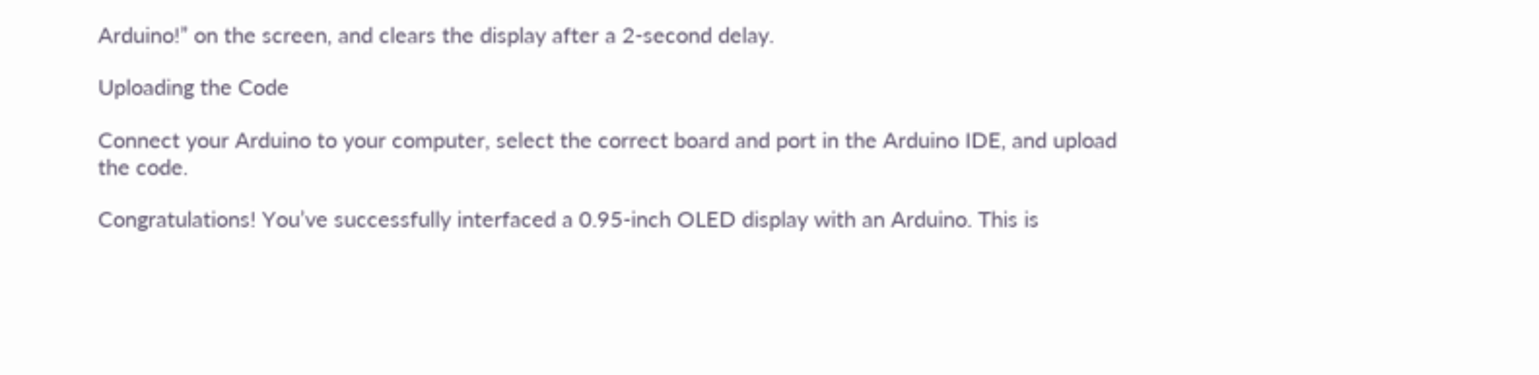Arduino!” on the screen, and clears the display after a 2-second delay.

Uploading the Code

Connect your Arduino to your computer, select the correct board and port in the Arduino IDE, and upload the code.

Congratulations! You’ve successfully interfaced a 0.95-inch OLED display with an Arduino. This is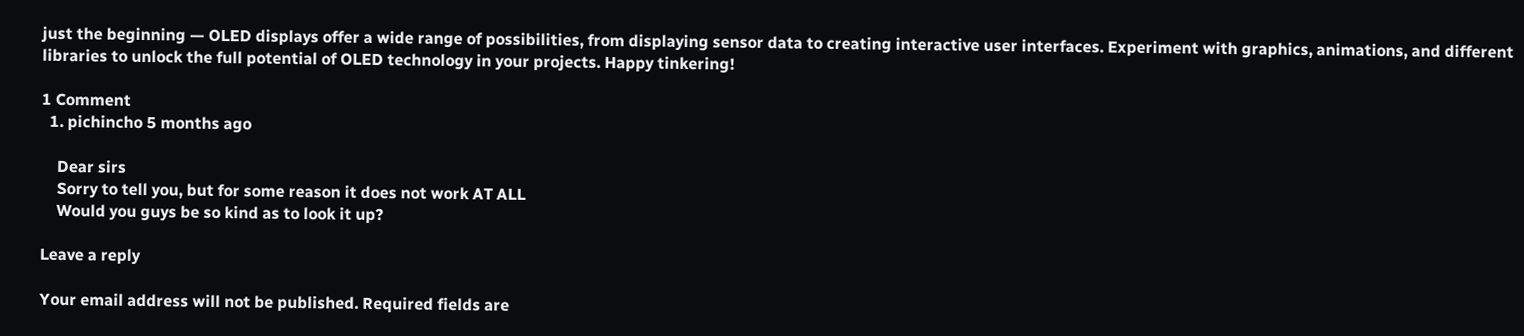just the beginning — OLED displays offer a wide range of possibilities, from displaying sensor data to creating interactive user interfaces. Experiment with graphics, animations, and different libraries to unlock the full potential of OLED technology in your projects. Happy tinkering!

1 Comment
  1. pichincho 5 months ago

    Dear sirs
    Sorry to tell you, but for some reason it does not work AT ALL
    Would you guys be so kind as to look it up?

Leave a reply

Your email address will not be published. Required fields are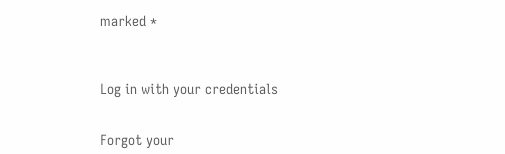marked *



Log in with your credentials


Forgot your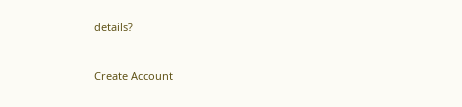details?


Create Account